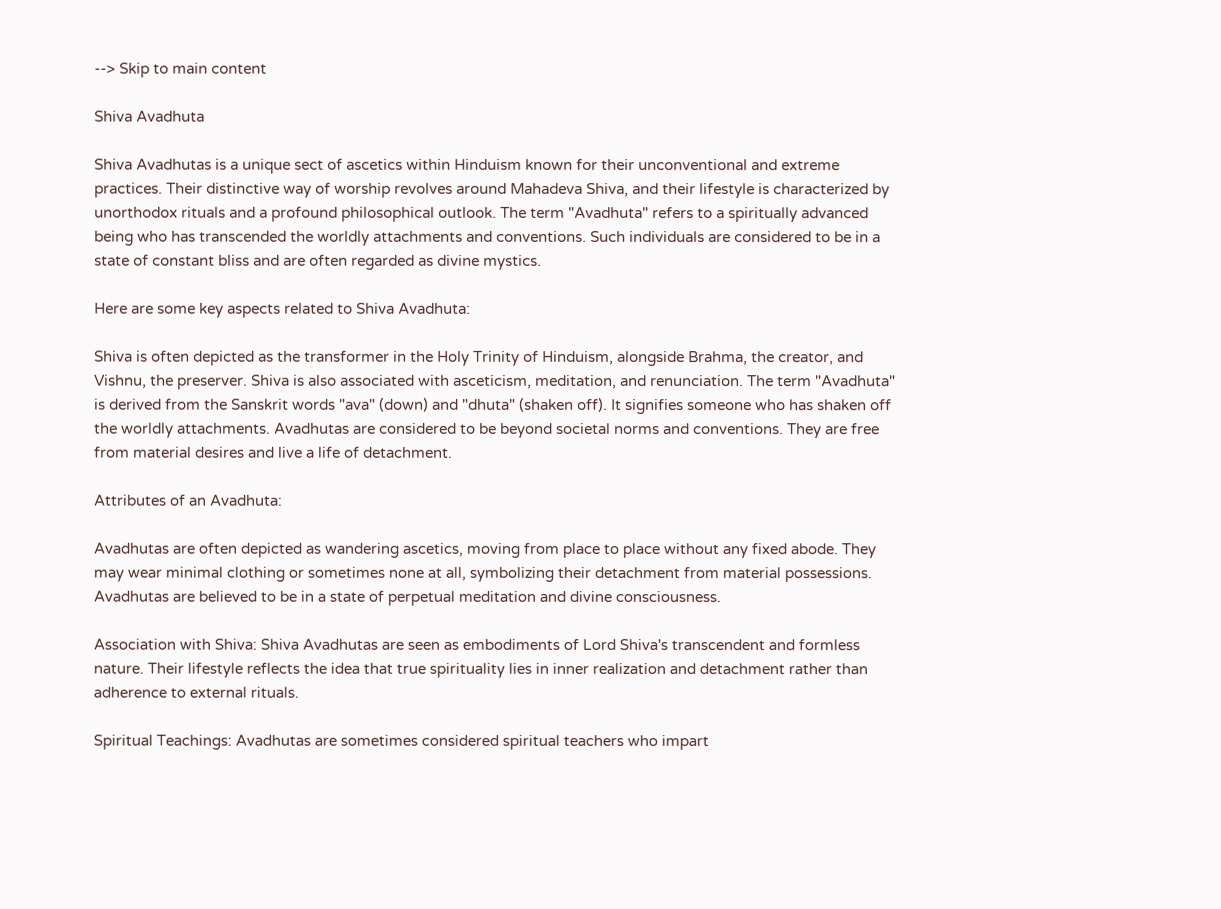--> Skip to main content

Shiva Avadhuta

Shiva Avadhutas is a unique sect of ascetics within Hinduism known for their unconventional and extreme practices. Their distinctive way of worship revolves around Mahadeva Shiva, and their lifestyle is characterized by unorthodox rituals and a profound philosophical outlook. The term "Avadhuta" refers to a spiritually advanced being who has transcended the worldly attachments and conventions. Such individuals are considered to be in a state of constant bliss and are often regarded as divine mystics.

Here are some key aspects related to Shiva Avadhuta:

Shiva is often depicted as the transformer in the Holy Trinity of Hinduism, alongside Brahma, the creator, and Vishnu, the preserver. Shiva is also associated with asceticism, meditation, and renunciation. The term "Avadhuta" is derived from the Sanskrit words "ava" (down) and "dhuta" (shaken off). It signifies someone who has shaken off the worldly attachments. Avadhutas are considered to be beyond societal norms and conventions. They are free from material desires and live a life of detachment.

Attributes of an Avadhuta:

Avadhutas are often depicted as wandering ascetics, moving from place to place without any fixed abode. They may wear minimal clothing or sometimes none at all, symbolizing their detachment from material possessions. Avadhutas are believed to be in a state of perpetual meditation and divine consciousness.

Association with Shiva: Shiva Avadhutas are seen as embodiments of Lord Shiva's transcendent and formless nature. Their lifestyle reflects the idea that true spirituality lies in inner realization and detachment rather than adherence to external rituals.

Spiritual Teachings: Avadhutas are sometimes considered spiritual teachers who impart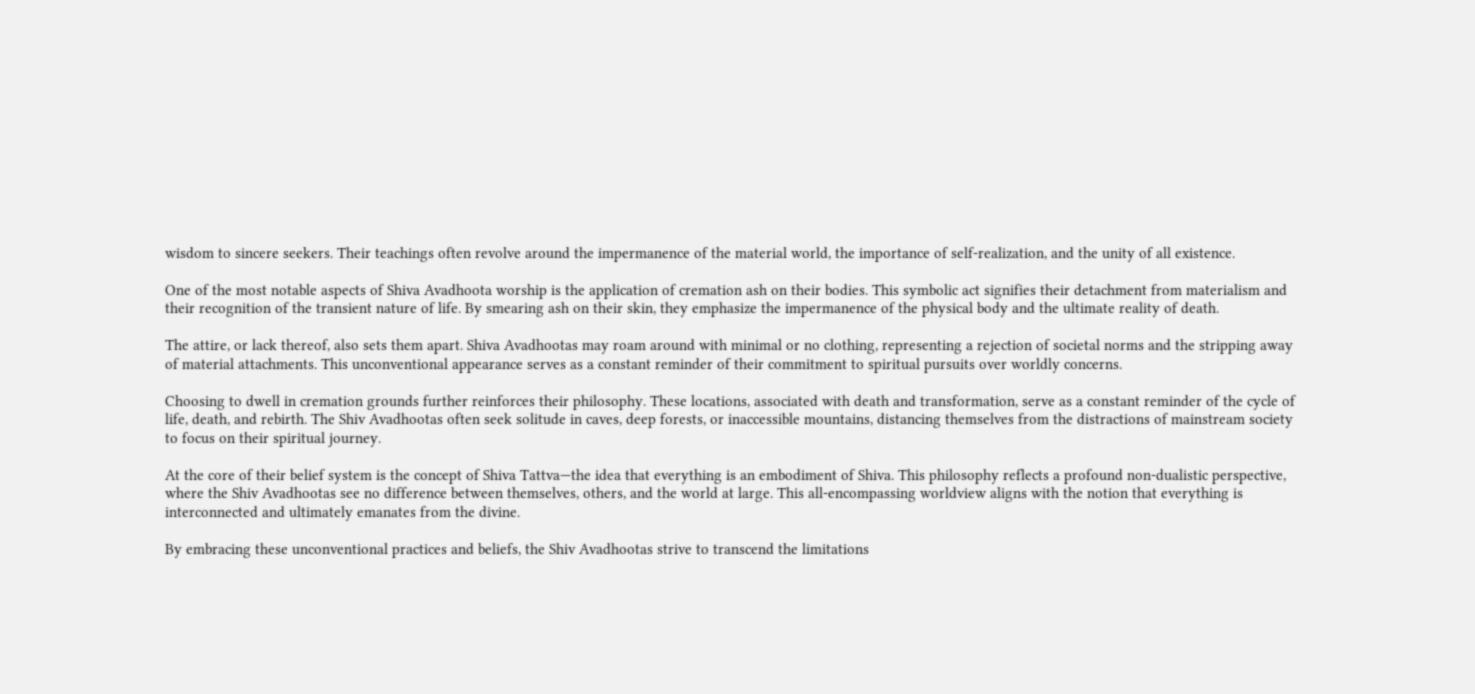wisdom to sincere seekers. Their teachings often revolve around the impermanence of the material world, the importance of self-realization, and the unity of all existence.

One of the most notable aspects of Shiva Avadhoota worship is the application of cremation ash on their bodies. This symbolic act signifies their detachment from materialism and their recognition of the transient nature of life. By smearing ash on their skin, they emphasize the impermanence of the physical body and the ultimate reality of death.

The attire, or lack thereof, also sets them apart. Shiva Avadhootas may roam around with minimal or no clothing, representing a rejection of societal norms and the stripping away of material attachments. This unconventional appearance serves as a constant reminder of their commitment to spiritual pursuits over worldly concerns.

Choosing to dwell in cremation grounds further reinforces their philosophy. These locations, associated with death and transformation, serve as a constant reminder of the cycle of life, death, and rebirth. The Shiv Avadhootas often seek solitude in caves, deep forests, or inaccessible mountains, distancing themselves from the distractions of mainstream society to focus on their spiritual journey.

At the core of their belief system is the concept of Shiva Tattva—the idea that everything is an embodiment of Shiva. This philosophy reflects a profound non-dualistic perspective, where the Shiv Avadhootas see no difference between themselves, others, and the world at large. This all-encompassing worldview aligns with the notion that everything is interconnected and ultimately emanates from the divine.

By embracing these unconventional practices and beliefs, the Shiv Avadhootas strive to transcend the limitations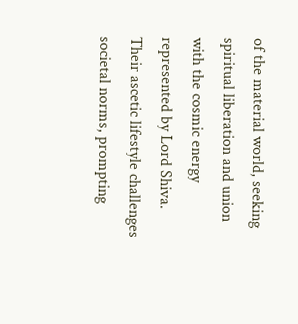of the material world, seeking spiritual liberation and union with the cosmic energy represented by Lord Shiva. Their ascetic lifestyle challenges societal norms, prompting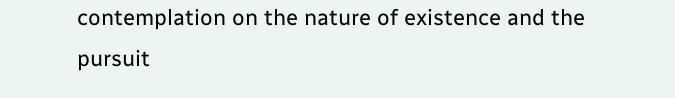contemplation on the nature of existence and the pursuit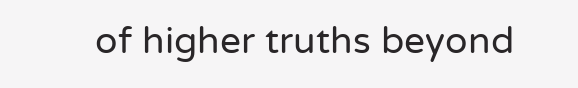of higher truths beyond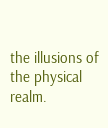the illusions of the physical realm.